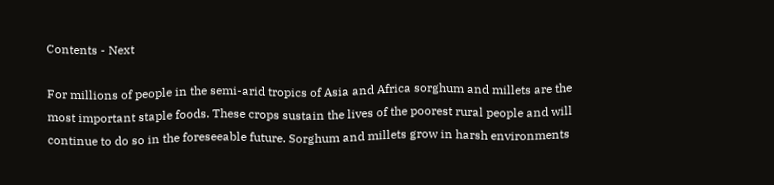Contents - Next

For millions of people in the semi-arid tropics of Asia and Africa sorghum and millets are the most important staple foods. These crops sustain the lives of the poorest rural people and will continue to do so in the foreseeable future. Sorghum and millets grow in harsh environments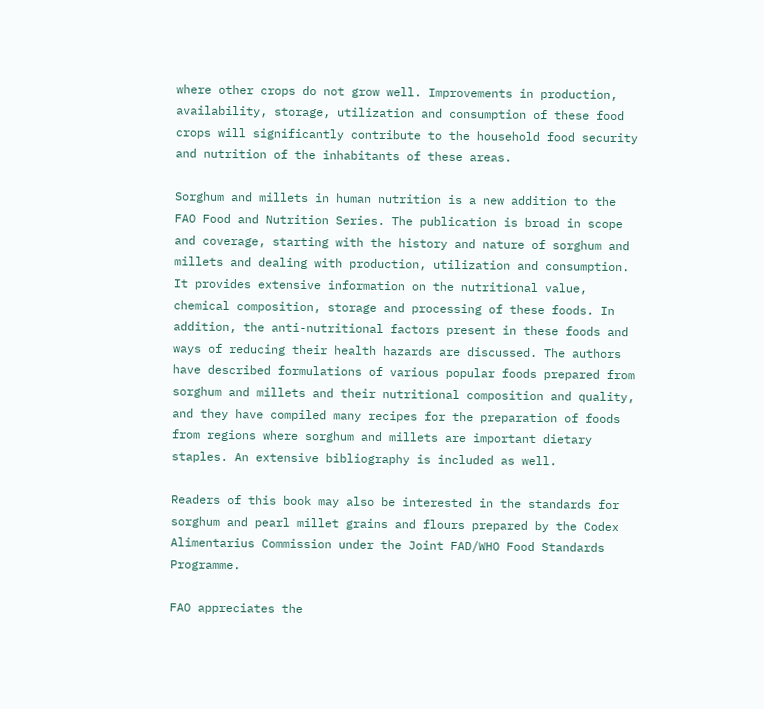where other crops do not grow well. Improvements in production, availability, storage, utilization and consumption of these food crops will significantly contribute to the household food security and nutrition of the inhabitants of these areas.

Sorghum and millets in human nutrition is a new addition to the FAO Food and Nutrition Series. The publication is broad in scope and coverage, starting with the history and nature of sorghum and millets and dealing with production, utilization and consumption. It provides extensive information on the nutritional value, chemical composition, storage and processing of these foods. In addition, the anti-nutritional factors present in these foods and ways of reducing their health hazards are discussed. The authors have described formulations of various popular foods prepared from sorghum and millets and their nutritional composition and quality, and they have compiled many recipes for the preparation of foods from regions where sorghum and millets are important dietary staples. An extensive bibliography is included as well.

Readers of this book may also be interested in the standards for sorghum and pearl millet grains and flours prepared by the Codex Alimentarius Commission under the Joint FAD/WHO Food Standards Programme.

FAO appreciates the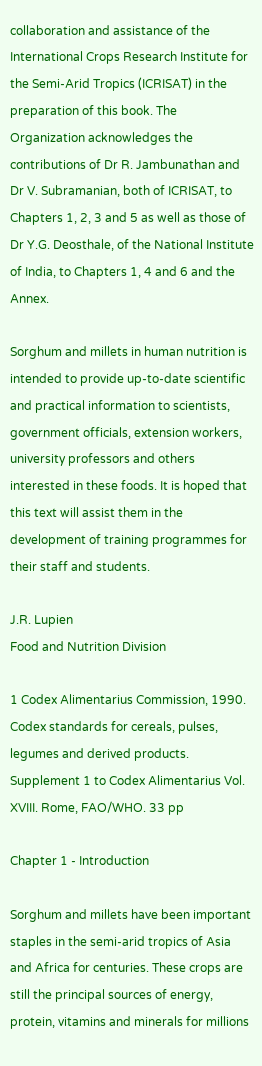collaboration and assistance of the International Crops Research Institute for the Semi-Arid Tropics (ICRISAT) in the preparation of this book. The Organization acknowledges the contributions of Dr R. Jambunathan and Dr V. Subramanian, both of ICRISAT, to Chapters 1, 2, 3 and 5 as well as those of Dr Y.G. Deosthale, of the National Institute of India, to Chapters 1, 4 and 6 and the Annex.

Sorghum and millets in human nutrition is intended to provide up-to-date scientific and practical information to scientists, government officials, extension workers, university professors and others interested in these foods. It is hoped that this text will assist them in the development of training programmes for their staff and students.

J.R. Lupien
Food and Nutrition Division

1 Codex Alimentarius Commission, 1990. Codex standards for cereals, pulses, legumes and derived products. Supplement 1 to Codex Alimentarius Vol. XVIII. Rome, FAO/WHO. 33 pp

Chapter 1 - Introduction

Sorghum and millets have been important staples in the semi-arid tropics of Asia and Africa for centuries. These crops are still the principal sources of energy, protein, vitamins and minerals for millions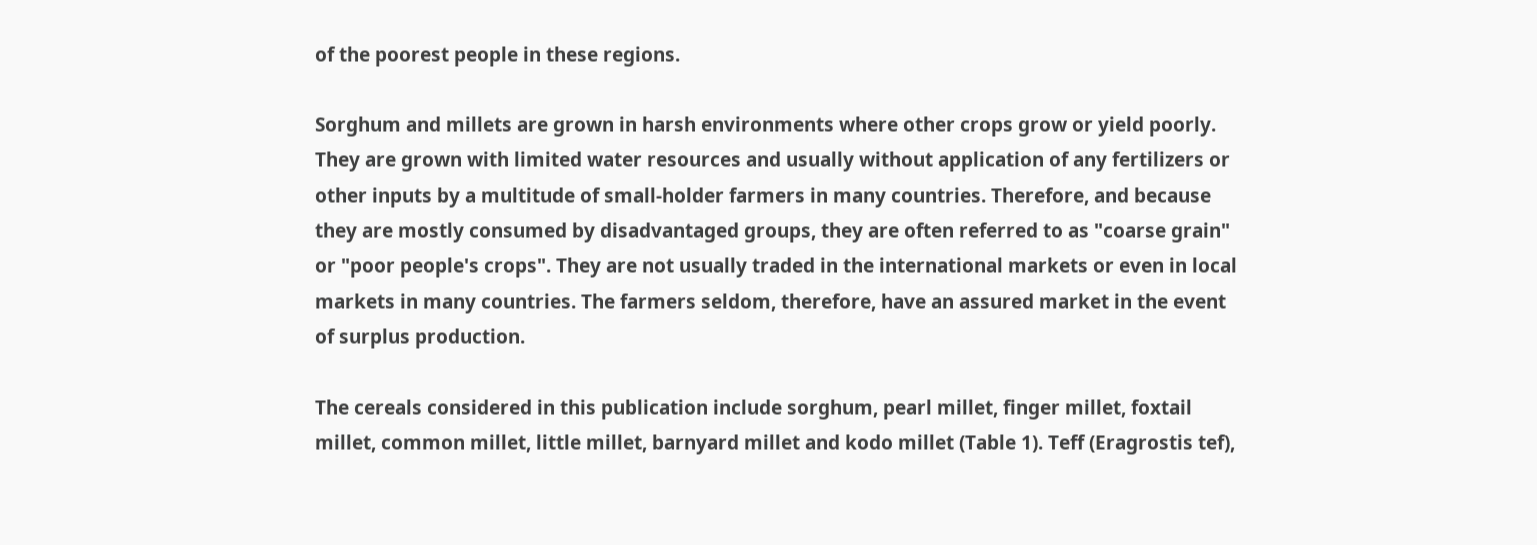of the poorest people in these regions.

Sorghum and millets are grown in harsh environments where other crops grow or yield poorly. They are grown with limited water resources and usually without application of any fertilizers or other inputs by a multitude of small-holder farmers in many countries. Therefore, and because they are mostly consumed by disadvantaged groups, they are often referred to as "coarse grain" or "poor people's crops". They are not usually traded in the international markets or even in local markets in many countries. The farmers seldom, therefore, have an assured market in the event of surplus production.

The cereals considered in this publication include sorghum, pearl millet, finger millet, foxtail millet, common millet, little millet, barnyard millet and kodo millet (Table 1). Teff (Eragrostis tef),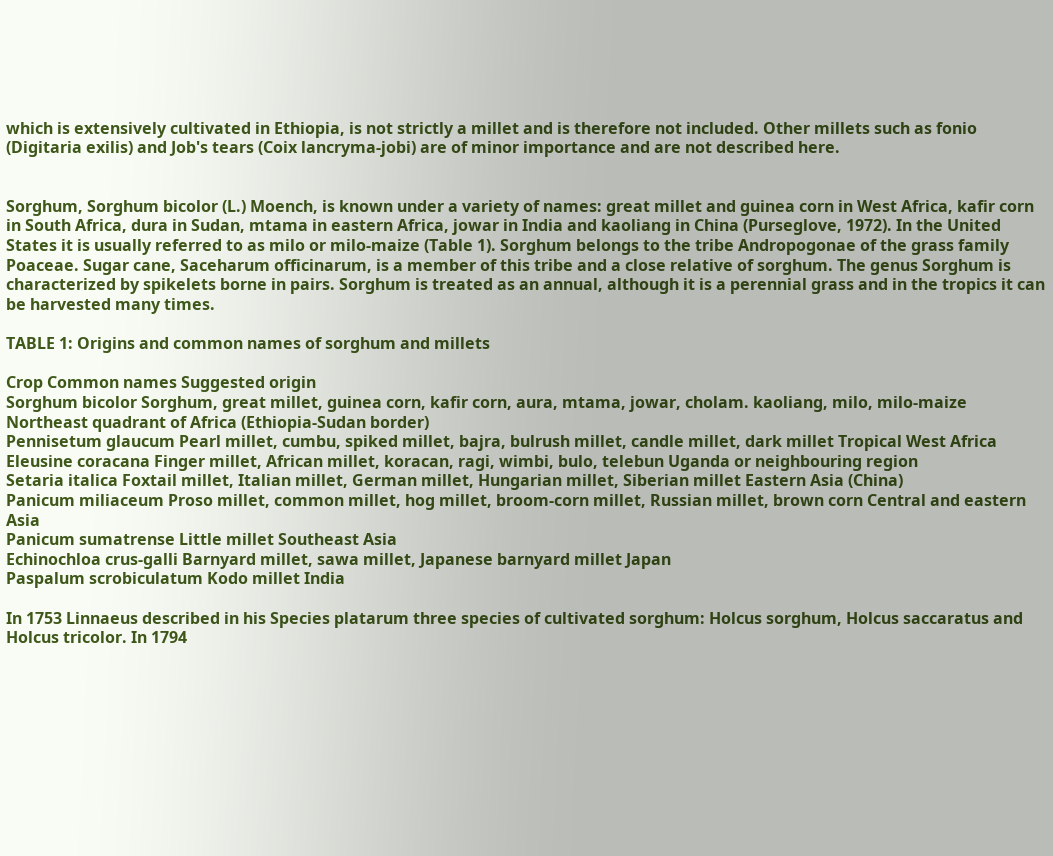which is extensively cultivated in Ethiopia, is not strictly a millet and is therefore not included. Other millets such as fonio (Digitaria exilis) and Job's tears (Coix lancryma-jobi) are of minor importance and are not described here.


Sorghum, Sorghum bicolor (L.) Moench, is known under a variety of names: great millet and guinea corn in West Africa, kafir corn in South Africa, dura in Sudan, mtama in eastern Africa, jowar in India and kaoliang in China (Purseglove, 1972). In the United States it is usually referred to as milo or milo-maize (Table 1). Sorghum belongs to the tribe Andropogonae of the grass family Poaceae. Sugar cane, Saceharum officinarum, is a member of this tribe and a close relative of sorghum. The genus Sorghum is characterized by spikelets borne in pairs. Sorghum is treated as an annual, although it is a perennial grass and in the tropics it can be harvested many times.

TABLE 1: Origins and common names of sorghum and millets

Crop Common names Suggested origin
Sorghum bicolor Sorghum, great millet, guinea corn, kafir corn, aura, mtama, jowar, cholam. kaoliang, milo, milo-maize Northeast quadrant of Africa (Ethiopia-Sudan border)
Pennisetum glaucum Pearl millet, cumbu, spiked millet, bajra, bulrush millet, candle millet, dark millet Tropical West Africa
Eleusine coracana Finger millet, African millet, koracan, ragi, wimbi, bulo, telebun Uganda or neighbouring region
Setaria italica Foxtail millet, Italian millet, German millet, Hungarian millet, Siberian millet Eastern Asia (China)
Panicum miliaceum Proso millet, common millet, hog millet, broom-corn millet, Russian millet, brown corn Central and eastern Asia
Panicum sumatrense Little millet Southeast Asia
Echinochloa crus-galli Barnyard millet, sawa millet, Japanese barnyard millet Japan
Paspalum scrobiculatum Kodo millet India

In 1753 Linnaeus described in his Species platarum three species of cultivated sorghum: Holcus sorghum, Holcus saccaratus and Holcus tricolor. In 1794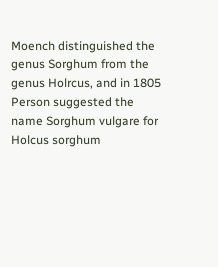Moench distinguished the genus Sorghum from the genus Holrcus, and in 1805 Person suggested the name Sorghum vulgare for Holcus sorghum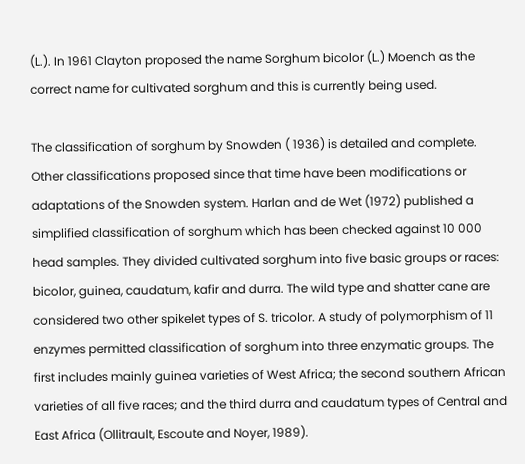(L.). In 1961 Clayton proposed the name Sorghum bicolor (L.) Moench as the correct name for cultivated sorghum and this is currently being used.

The classification of sorghum by Snowden ( 1936) is detailed and complete. Other classifications proposed since that time have been modifications or adaptations of the Snowden system. Harlan and de Wet (1972) published a simplified classification of sorghum which has been checked against 10 000 head samples. They divided cultivated sorghum into five basic groups or races: bicolor, guinea, caudatum, kafir and durra. The wild type and shatter cane are considered two other spikelet types of S. tricolor. A study of polymorphism of 11 enzymes permitted classification of sorghum into three enzymatic groups. The first includes mainly guinea varieties of West Africa; the second southern African varieties of all five races; and the third durra and caudatum types of Central and East Africa (Ollitrault, Escoute and Noyer, 1989).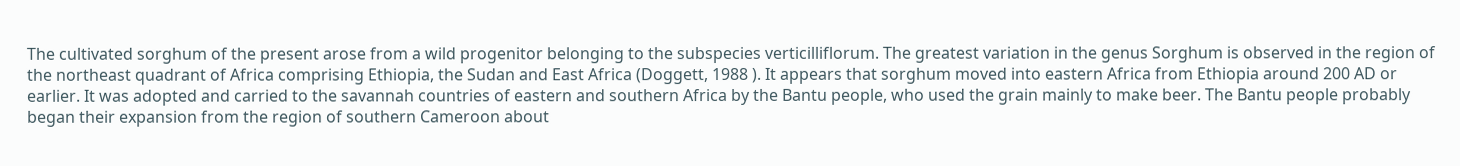The cultivated sorghum of the present arose from a wild progenitor belonging to the subspecies verticilliflorum. The greatest variation in the genus Sorghum is observed in the region of the northeast quadrant of Africa comprising Ethiopia, the Sudan and East Africa (Doggett, 1988 ). It appears that sorghum moved into eastern Africa from Ethiopia around 200 AD or earlier. It was adopted and carried to the savannah countries of eastern and southern Africa by the Bantu people, who used the grain mainly to make beer. The Bantu people probably began their expansion from the region of southern Cameroon about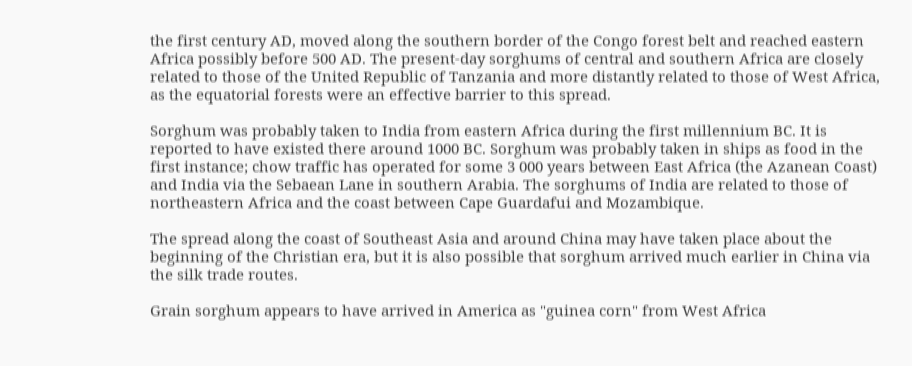the first century AD, moved along the southern border of the Congo forest belt and reached eastern Africa possibly before 500 AD. The present-day sorghums of central and southern Africa are closely related to those of the United Republic of Tanzania and more distantly related to those of West Africa, as the equatorial forests were an effective barrier to this spread.

Sorghum was probably taken to India from eastern Africa during the first millennium BC. It is reported to have existed there around 1000 BC. Sorghum was probably taken in ships as food in the first instance; chow traffic has operated for some 3 000 years between East Africa (the Azanean Coast) and India via the Sebaean Lane in southern Arabia. The sorghums of India are related to those of northeastern Africa and the coast between Cape Guardafui and Mozambique.

The spread along the coast of Southeast Asia and around China may have taken place about the beginning of the Christian era, but it is also possible that sorghum arrived much earlier in China via the silk trade routes.

Grain sorghum appears to have arrived in America as "guinea corn" from West Africa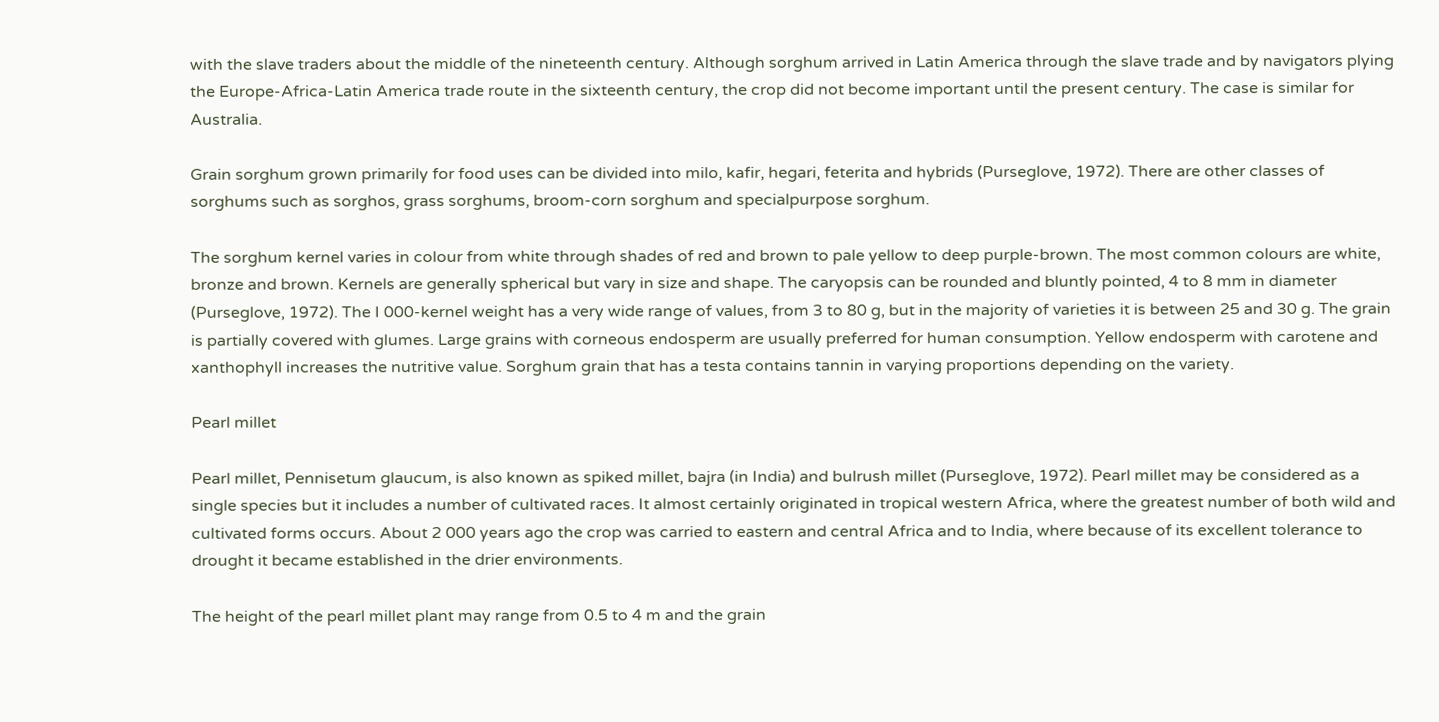with the slave traders about the middle of the nineteenth century. Although sorghum arrived in Latin America through the slave trade and by navigators plying the Europe-Africa-Latin America trade route in the sixteenth century, the crop did not become important until the present century. The case is similar for Australia.

Grain sorghum grown primarily for food uses can be divided into milo, kafir, hegari, feterita and hybrids (Purseglove, 1972). There are other classes of sorghums such as sorghos, grass sorghums, broom-corn sorghum and specialpurpose sorghum.

The sorghum kernel varies in colour from white through shades of red and brown to pale yellow to deep purple-brown. The most common colours are white, bronze and brown. Kernels are generally spherical but vary in size and shape. The caryopsis can be rounded and bluntly pointed, 4 to 8 mm in diameter (Purseglove, 1972). The I 000-kernel weight has a very wide range of values, from 3 to 80 g, but in the majority of varieties it is between 25 and 30 g. The grain is partially covered with glumes. Large grains with corneous endosperm are usually preferred for human consumption. Yellow endosperm with carotene and xanthophyll increases the nutritive value. Sorghum grain that has a testa contains tannin in varying proportions depending on the variety.

Pearl millet

Pearl millet, Pennisetum glaucum, is also known as spiked millet, bajra (in India) and bulrush millet (Purseglove, 1972). Pearl millet may be considered as a single species but it includes a number of cultivated races. It almost certainly originated in tropical western Africa, where the greatest number of both wild and cultivated forms occurs. About 2 000 years ago the crop was carried to eastern and central Africa and to India, where because of its excellent tolerance to drought it became established in the drier environments.

The height of the pearl millet plant may range from 0.5 to 4 m and the grain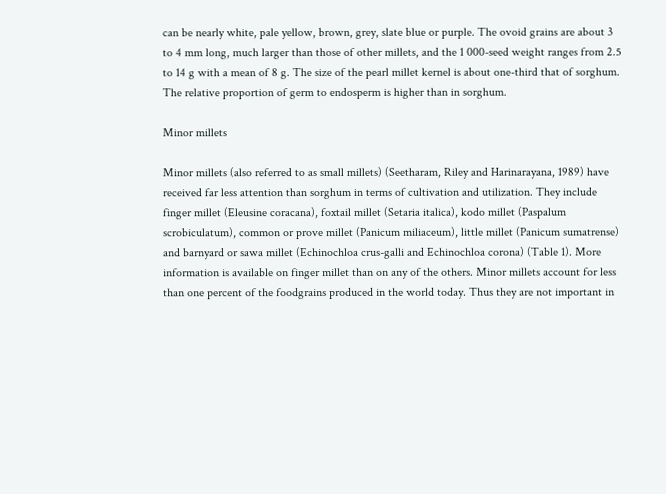can be nearly white, pale yellow, brown, grey, slate blue or purple. The ovoid grains are about 3 to 4 mm long, much larger than those of other millets, and the 1 000-seed weight ranges from 2.5 to 14 g with a mean of 8 g. The size of the pearl millet kernel is about one-third that of sorghum. The relative proportion of germ to endosperm is higher than in sorghum.

Minor millets

Minor millets (also referred to as small millets) (Seetharam, Riley and Harinarayana, 1989) have received far less attention than sorghum in terms of cultivation and utilization. They include finger millet (Eleusine coracana), foxtail millet (Setaria italica), kodo millet (Paspalum scrobiculatum), common or prove millet (Panicum miliaceum), little millet (Panicum sumatrense) and barnyard or sawa millet (Echinochloa crus-galli and Echinochloa corona) (Table 1). More information is available on finger millet than on any of the others. Minor millets account for less than one percent of the foodgrains produced in the world today. Thus they are not important in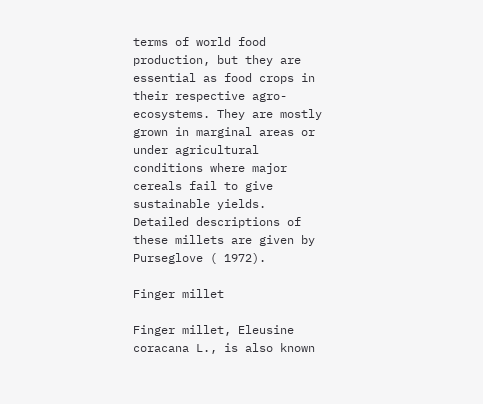terms of world food production, but they are essential as food crops in their respective agro-ecosystems. They are mostly grown in marginal areas or under agricultural conditions where major cereals fail to give sustainable yields. Detailed descriptions of these millets are given by Purseglove ( 1972).

Finger millet

Finger millet, Eleusine coracana L., is also known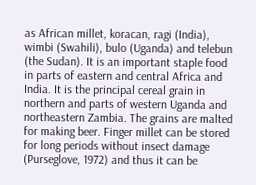as African millet, koracan, ragi (India), wimbi (Swahili), bulo (Uganda) and telebun (the Sudan). It is an important staple food in parts of eastern and central Africa and India. It is the principal cereal grain in northern and parts of western Uganda and northeastern Zambia. The grains are malted for making beer. Finger millet can be stored for long periods without insect damage (Purseglove, 1972) and thus it can be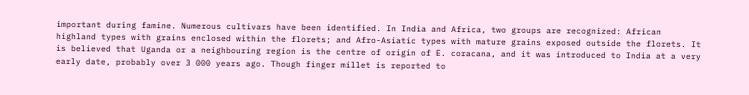important during famine. Numerous cultivars have been identified. In India and Africa, two groups are recognized: African highland types with grains enclosed within the florets; and Afro-Asiatic types with mature grains exposed outside the florets. It is believed that Uganda or a neighbouring region is the centre of origin of E. coracana, and it was introduced to India at a very early date, probably over 3 000 years ago. Though finger millet is reported to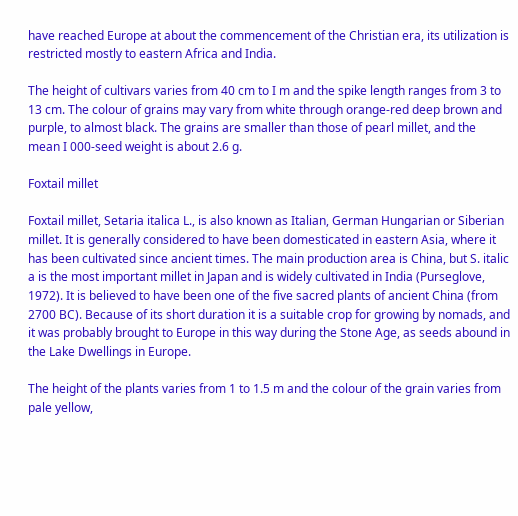have reached Europe at about the commencement of the Christian era, its utilization is restricted mostly to eastern Africa and India.

The height of cultivars varies from 40 cm to I m and the spike length ranges from 3 to 13 cm. The colour of grains may vary from white through orange-red deep brown and purple, to almost black. The grains are smaller than those of pearl millet, and the mean I 000-seed weight is about 2.6 g.

Foxtail millet

Foxtail millet, Setaria italica L., is also known as Italian, German Hungarian or Siberian millet. It is generally considered to have been domesticated in eastern Asia, where it has been cultivated since ancient times. The main production area is China, but S. italic a is the most important millet in Japan and is widely cultivated in India (Purseglove, 1972). It is believed to have been one of the five sacred plants of ancient China (from 2700 BC). Because of its short duration it is a suitable crop for growing by nomads, and it was probably brought to Europe in this way during the Stone Age, as seeds abound in the Lake Dwellings in Europe.

The height of the plants varies from 1 to 1.5 m and the colour of the grain varies from pale yellow,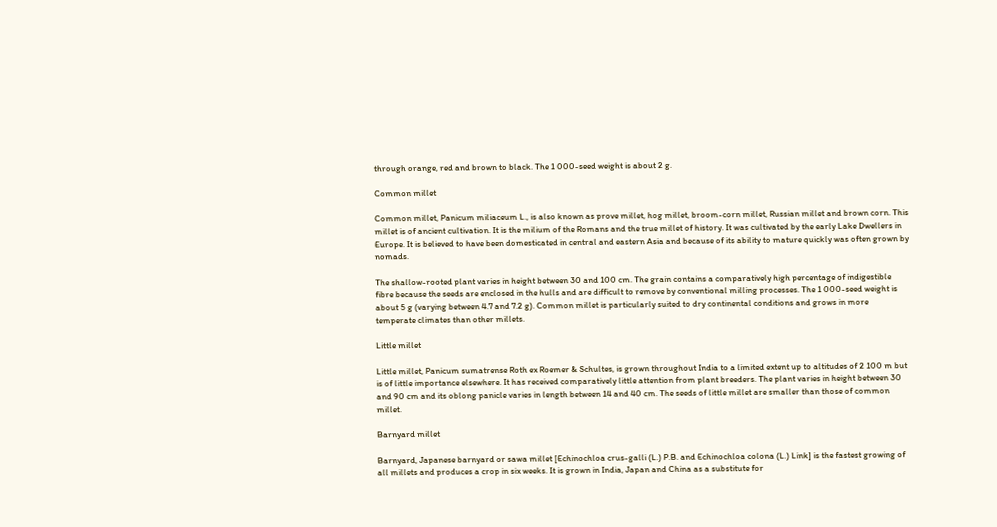through orange, red and brown to black. The 1 000-seed weight is about 2 g.

Common millet

Common millet, Panicum miliaceum L., is also known as prove millet, hog millet, broom-corn millet, Russian millet and brown corn. This millet is of ancient cultivation. It is the milium of the Romans and the true millet of history. It was cultivated by the early Lake Dwellers in Europe. It is believed to have been domesticated in central and eastern Asia and because of its ability to mature quickly was often grown by nomads.

The shallow-rooted plant varies in height between 30 and 100 cm. The grain contains a comparatively high percentage of indigestible fibre because the seeds are enclosed in the hulls and are difficult to remove by conventional milling processes. The 1 000-seed weight is about 5 g (varying between 4.7 and 7.2 g). Common millet is particularly suited to dry continental conditions and grows in more temperate climates than other millets.

Little millet

Little millet, Panicum sumatrense Roth ex Roemer & Schultes, is grown throughout India to a limited extent up to altitudes of 2 100 m but is of little importance elsewhere. It has received comparatively little attention from plant breeders. The plant varies in height between 30 and 90 cm and its oblong panicle varies in length between 14 and 40 cm. The seeds of little millet are smaller than those of common millet.

Barnyard millet

Barnyard, Japanese barnyard or sawa millet [Echinochloa crus-galli (L.) P.B. and Echinochloa colona (L.) Link] is the fastest growing of all millets and produces a crop in six weeks. It is grown in India, Japan and China as a substitute for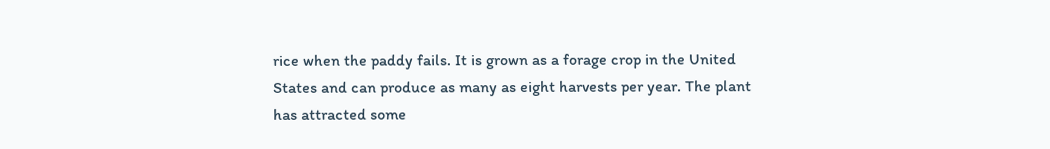rice when the paddy fails. It is grown as a forage crop in the United States and can produce as many as eight harvests per year. The plant has attracted some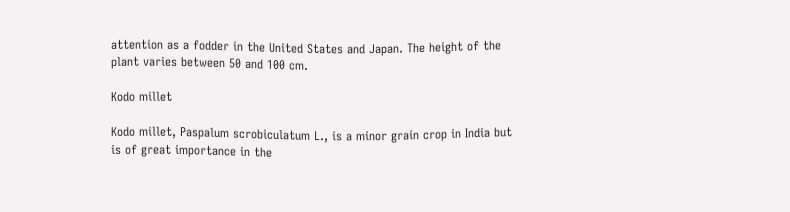attention as a fodder in the United States and Japan. The height of the plant varies between 50 and 100 cm.

Kodo millet

Kodo millet, Paspalum scrobiculatum L., is a minor grain crop in India but is of great importance in the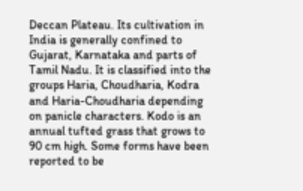Deccan Plateau. Its cultivation in India is generally confined to Gujarat, Karnataka and parts of Tamil Nadu. It is classified into the groups Haria, Choudharia, Kodra and Haria-Choudharia depending on panicle characters. Kodo is an annual tufted grass that grows to 90 cm high. Some forms have been reported to be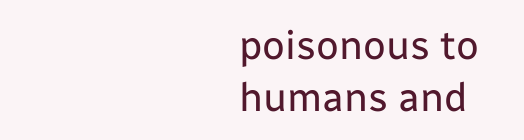poisonous to humans and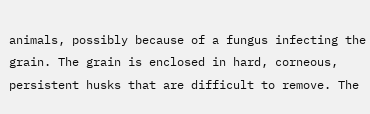animals, possibly because of a fungus infecting the grain. The grain is enclosed in hard, corneous, persistent husks that are difficult to remove. The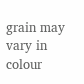grain may vary in colour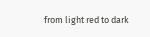from light red to dark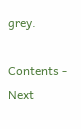grey.

Contents - Next